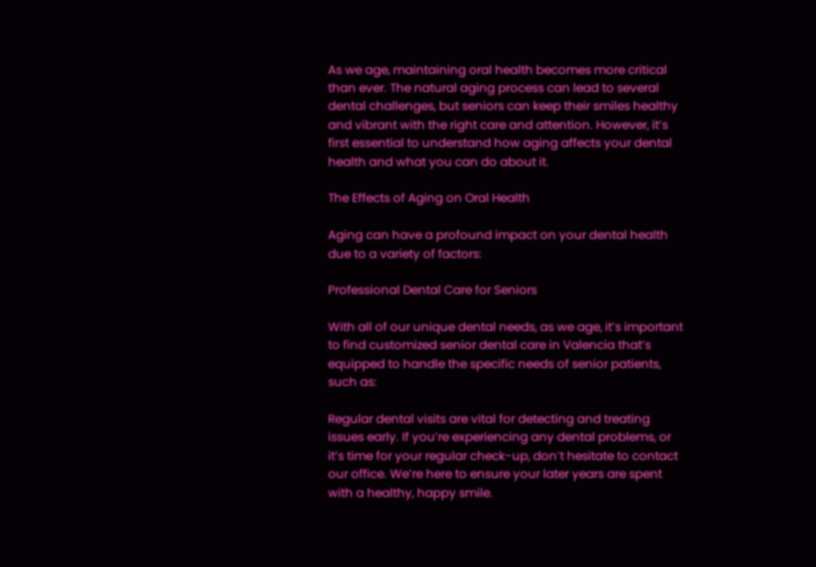As we age, maintaining oral health becomes more critical than ever. The natural aging process can lead to several dental challenges, but seniors can keep their smiles healthy and vibrant with the right care and attention. However, it’s first essential to understand how aging affects your dental health and what you can do about it.

The Effects of Aging on Oral Health

Aging can have a profound impact on your dental health due to a variety of factors:

Professional Dental Care for Seniors

With all of our unique dental needs, as we age, it’s important to find customized senior dental care in Valencia that’s equipped to handle the specific needs of senior patients, such as:

Regular dental visits are vital for detecting and treating issues early. If you’re experiencing any dental problems, or it’s time for your regular check-up, don’t hesitate to contact our office. We’re here to ensure your later years are spent with a healthy, happy smile.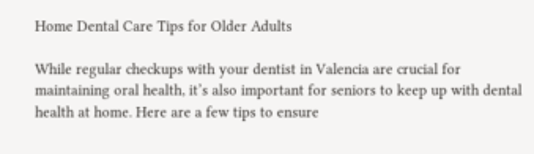Home Dental Care Tips for Older Adults

While regular checkups with your dentist in Valencia are crucial for maintaining oral health, it’s also important for seniors to keep up with dental health at home. Here are a few tips to ensure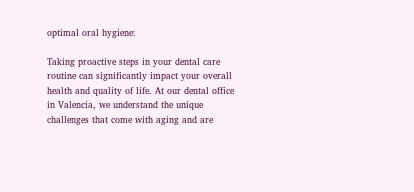optimal oral hygiene:

Taking proactive steps in your dental care routine can significantly impact your overall health and quality of life. At our dental office in Valencia, we understand the unique challenges that come with aging and are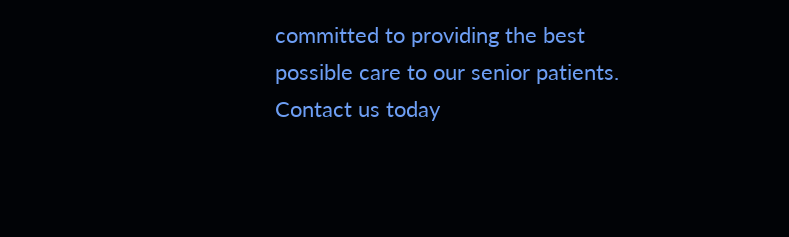committed to providing the best possible care to our senior patients. Contact us today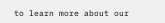to learn more about our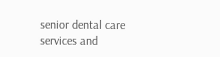senior dental care services and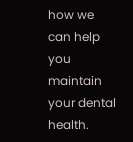how we can help you maintain your dental health.